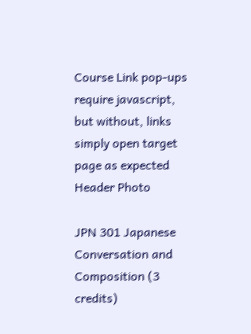Course Link pop-ups require javascript, but without, links simply open target page as expected
Header Photo

JPN 301 Japanese Conversation and Composition (3 credits)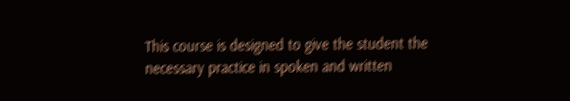This course is designed to give the student the necessary practice in spoken and written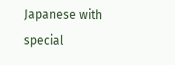Japanese with special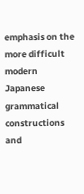emphasis on the more difficult modern Japanese grammatical constructions and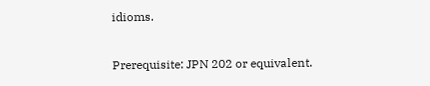idioms.

Prerequisite: JPN 202 or equivalent.